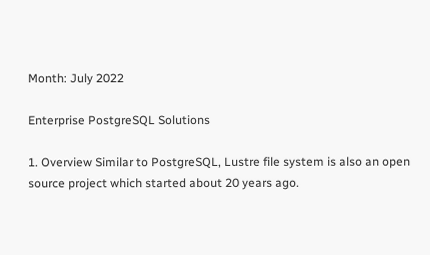Month: July 2022

Enterprise PostgreSQL Solutions

1. Overview Similar to PostgreSQL, Lustre file system is also an open source project which started about 20 years ago.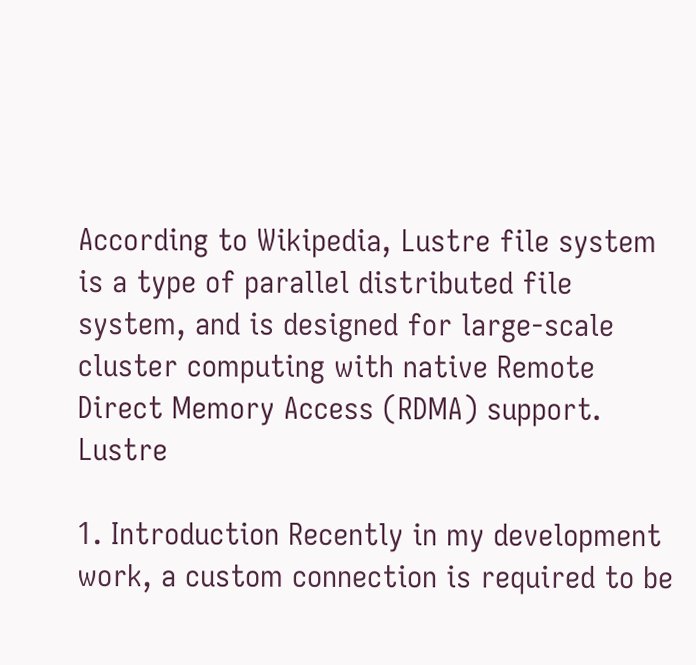According to Wikipedia, Lustre file system is a type of parallel distributed file system, and is designed for large-scale cluster computing with native Remote Direct Memory Access (RDMA) support. Lustre

1. Introduction Recently in my development work, a custom connection is required to be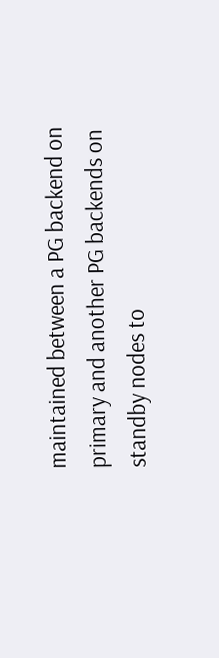maintained between a PG backend on primary and another PG backends on standby nodes to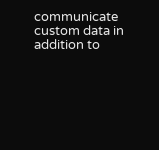communicate custom data in addition to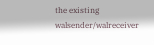the existing walsender/walreceiver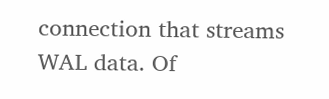connection that streams WAL data. Of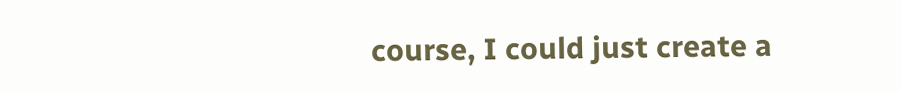course, I could just create a